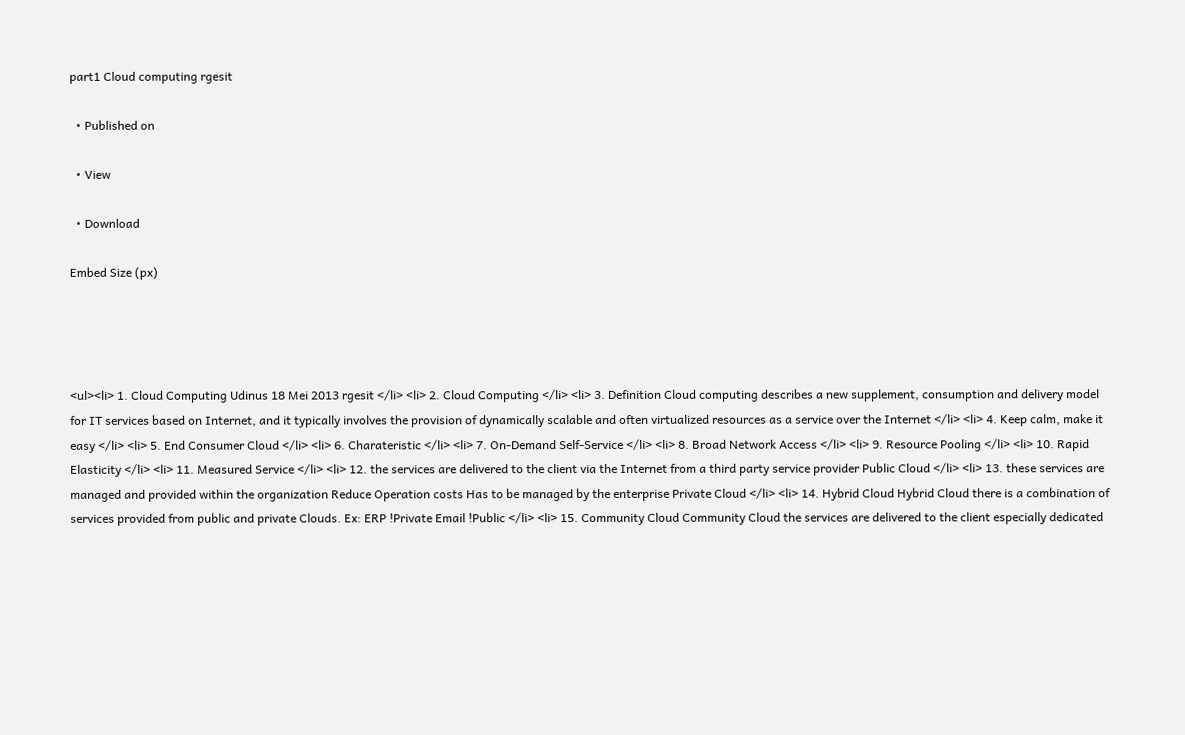part1 Cloud computing rgesit

  • Published on

  • View

  • Download

Embed Size (px)




<ul><li> 1. Cloud Computing Udinus 18 Mei 2013 rgesit </li> <li> 2. Cloud Computing </li> <li> 3. Definition Cloud computing describes a new supplement, consumption and delivery model for IT services based on Internet, and it typically involves the provision of dynamically scalable and often virtualized resources as a service over the Internet </li> <li> 4. Keep calm, make it easy </li> <li> 5. End Consumer Cloud </li> <li> 6. Charateristic </li> <li> 7. On-Demand Self-Service </li> <li> 8. Broad Network Access </li> <li> 9. Resource Pooling </li> <li> 10. Rapid Elasticity </li> <li> 11. Measured Service </li> <li> 12. the services are delivered to the client via the Internet from a third party service provider Public Cloud </li> <li> 13. these services are managed and provided within the organization Reduce Operation costs Has to be managed by the enterprise Private Cloud </li> <li> 14. Hybrid Cloud Hybrid Cloud there is a combination of services provided from public and private Clouds. Ex: ERP !Private Email !Public </li> <li> 15. Community Cloud Community Cloud the services are delivered to the client especially dedicated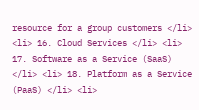resource for a group customers </li> <li> 16. Cloud Services </li> <li> 17. Software as a Service (SaaS) </li> <li> 18. Platform as a Service (PaaS) </li> <li>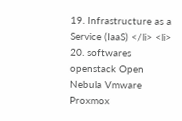19. Infrastructure as a Service (IaaS) </li> <li> 20. softwares openstack Open Nebula Vmware Proxmox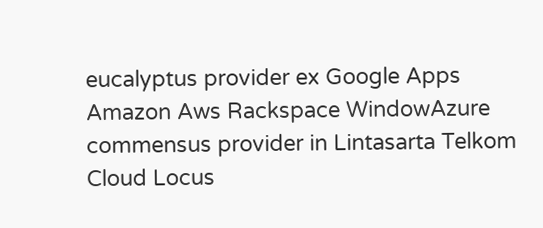eucalyptus provider ex Google Apps Amazon Aws Rackspace WindowAzure commensus provider in Lintasarta Telkom Cloud Locus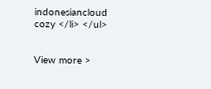indonesiancloud cozy </li> </ul>


View more >